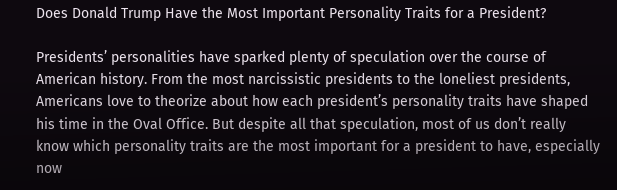Does Donald Trump Have the Most Important Personality Traits for a President?

Presidents’ personalities have sparked plenty of speculation over the course of American history. From the most narcissistic presidents to the loneliest presidents, Americans love to theorize about how each president’s personality traits have shaped his time in the Oval Office. But despite all that speculation, most of us don’t really know which personality traits are the most important for a president to have, especially now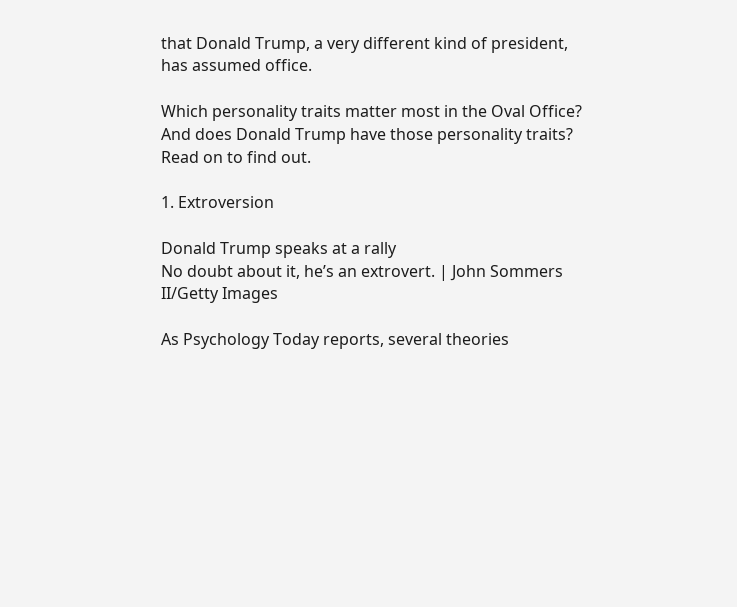that Donald Trump, a very different kind of president, has assumed office.

Which personality traits matter most in the Oval Office? And does Donald Trump have those personality traits? Read on to find out.

1. Extroversion

Donald Trump speaks at a rally
No doubt about it, he’s an extrovert. | John Sommers II/Getty Images

As Psychology Today reports, several theories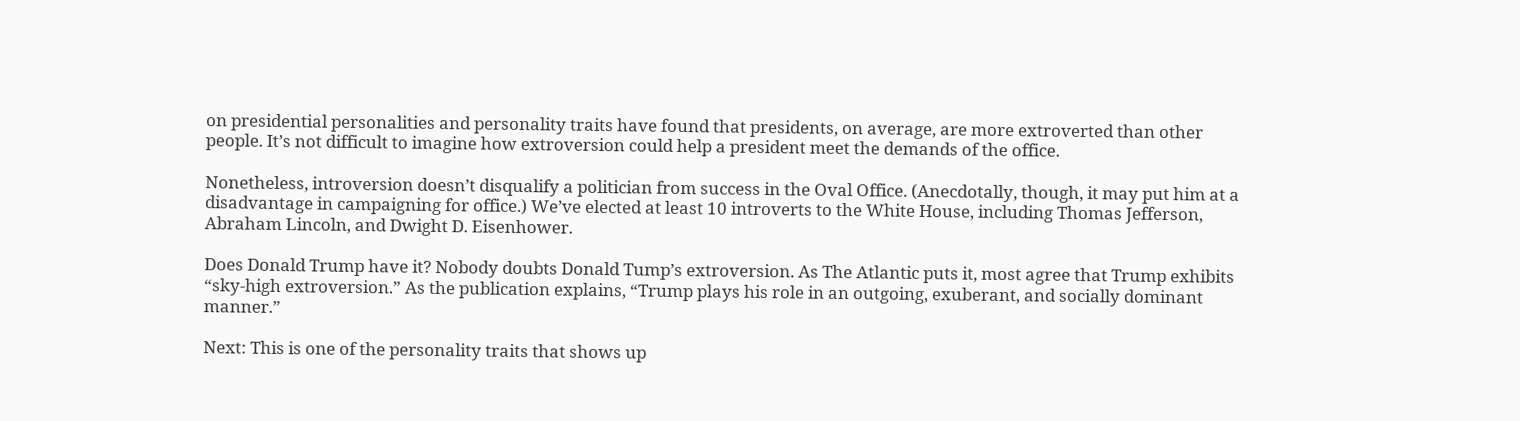on presidential personalities and personality traits have found that presidents, on average, are more extroverted than other people. It’s not difficult to imagine how extroversion could help a president meet the demands of the office.

Nonetheless, introversion doesn’t disqualify a politician from success in the Oval Office. (Anecdotally, though, it may put him at a disadvantage in campaigning for office.) We’ve elected at least 10 introverts to the White House, including Thomas Jefferson, Abraham Lincoln, and Dwight D. Eisenhower.

Does Donald Trump have it? Nobody doubts Donald Tump’s extroversion. As The Atlantic puts it, most agree that Trump exhibits “sky-high extroversion.” As the publication explains, “Trump plays his role in an outgoing, exuberant, and socially dominant manner.”

Next: This is one of the personality traits that shows up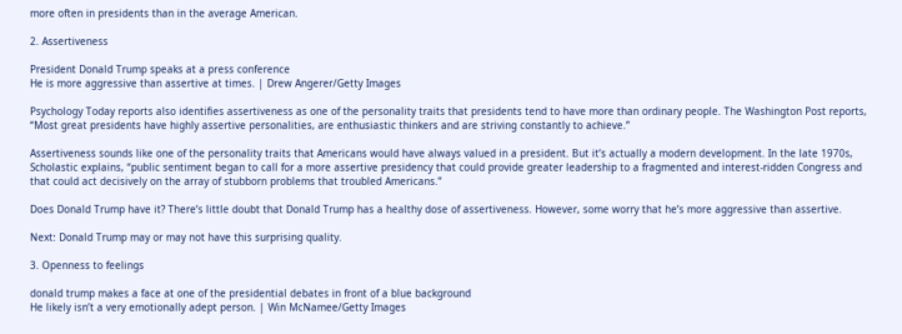more often in presidents than in the average American.

2. Assertiveness

President Donald Trump speaks at a press conference
He is more aggressive than assertive at times. | Drew Angerer/Getty Images

Psychology Today reports also identifies assertiveness as one of the personality traits that presidents tend to have more than ordinary people. The Washington Post reports, “Most great presidents have highly assertive personalities, are enthusiastic thinkers and are striving constantly to achieve.”

Assertiveness sounds like one of the personality traits that Americans would have always valued in a president. But it’s actually a modern development. In the late 1970s, Scholastic explains, “public sentiment began to call for a more assertive presidency that could provide greater leadership to a fragmented and interest-ridden Congress and that could act decisively on the array of stubborn problems that troubled Americans.”

Does Donald Trump have it? There’s little doubt that Donald Trump has a healthy dose of assertiveness. However, some worry that he’s more aggressive than assertive.

Next: Donald Trump may or may not have this surprising quality.

3. Openness to feelings

donald trump makes a face at one of the presidential debates in front of a blue background
He likely isn’t a very emotionally adept person. | Win McNamee/Getty Images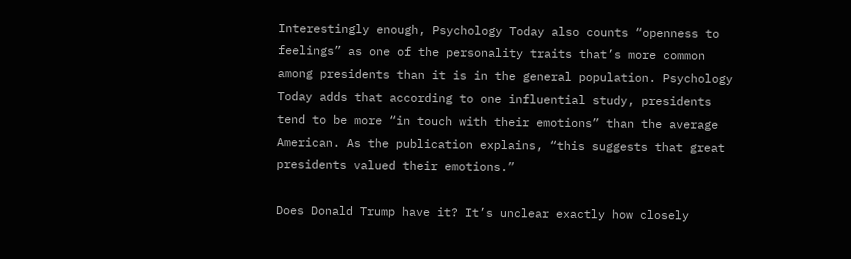Interestingly enough, Psychology Today also counts “openness to feelings” as one of the personality traits that’s more common among presidents than it is in the general population. Psychology Today adds that according to one influential study, presidents tend to be more “in touch with their emotions” than the average American. As the publication explains, “this suggests that great presidents valued their emotions.”

Does Donald Trump have it? It’s unclear exactly how closely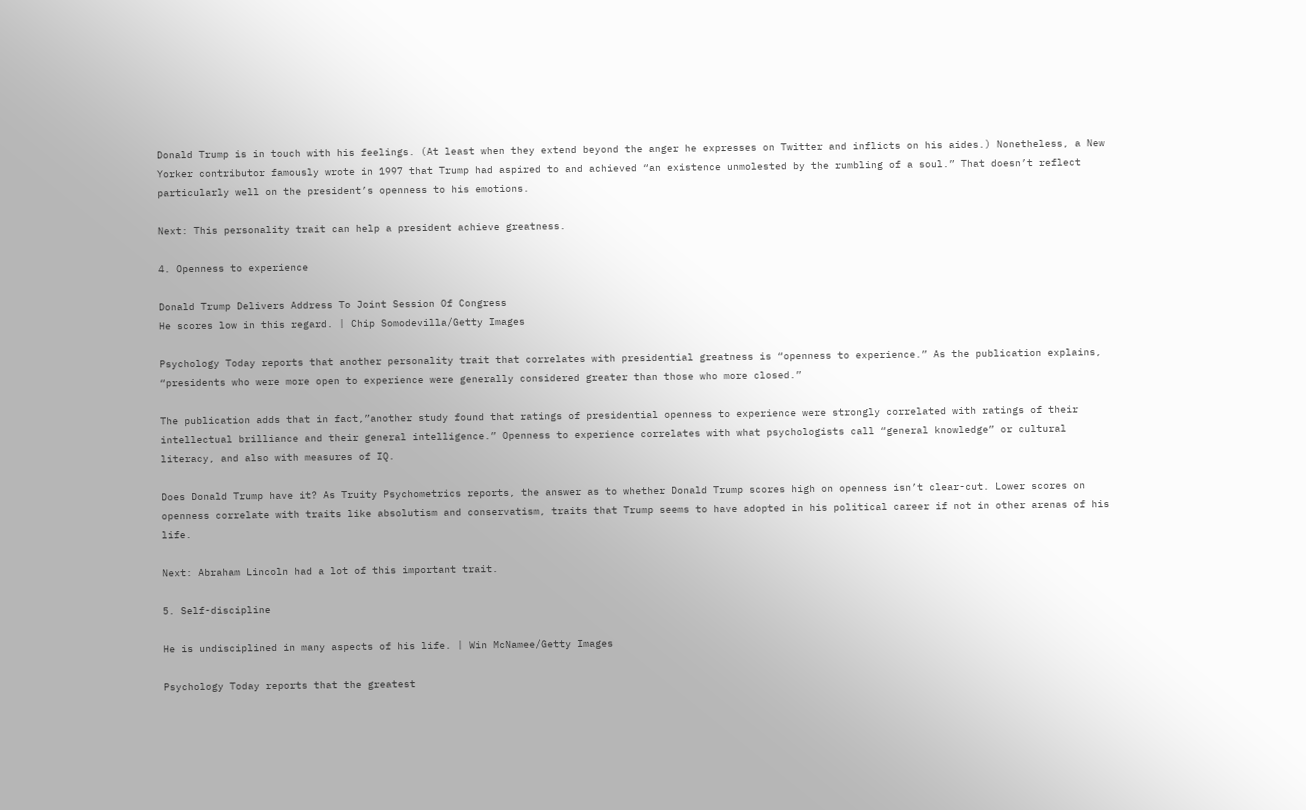Donald Trump is in touch with his feelings. (At least when they extend beyond the anger he expresses on Twitter and inflicts on his aides.) Nonetheless, a New Yorker contributor famously wrote in 1997 that Trump had aspired to and achieved “an existence unmolested by the rumbling of a soul.” That doesn’t reflect particularly well on the president’s openness to his emotions.

Next: This personality trait can help a president achieve greatness.

4. Openness to experience

Donald Trump Delivers Address To Joint Session Of Congress
He scores low in this regard. | Chip Somodevilla/Getty Images

Psychology Today reports that another personality trait that correlates with presidential greatness is “openness to experience.” As the publication explains, “presidents who were more open to experience were generally considered greater than those who more closed.”

The publication adds that in fact,”another study found that ratings of presidential openness to experience were strongly correlated with ratings of their intellectual brilliance and their general intelligence.” Openness to experience correlates with what psychologists call “general knowledge” or cultural literacy, and also with measures of IQ.

Does Donald Trump have it? As Truity Psychometrics reports, the answer as to whether Donald Trump scores high on openness isn’t clear-cut. Lower scores on openness correlate with traits like absolutism and conservatism, traits that Trump seems to have adopted in his political career if not in other arenas of his life.

Next: Abraham Lincoln had a lot of this important trait.

5. Self-discipline

He is undisciplined in many aspects of his life. | Win McNamee/Getty Images

Psychology Today reports that the greatest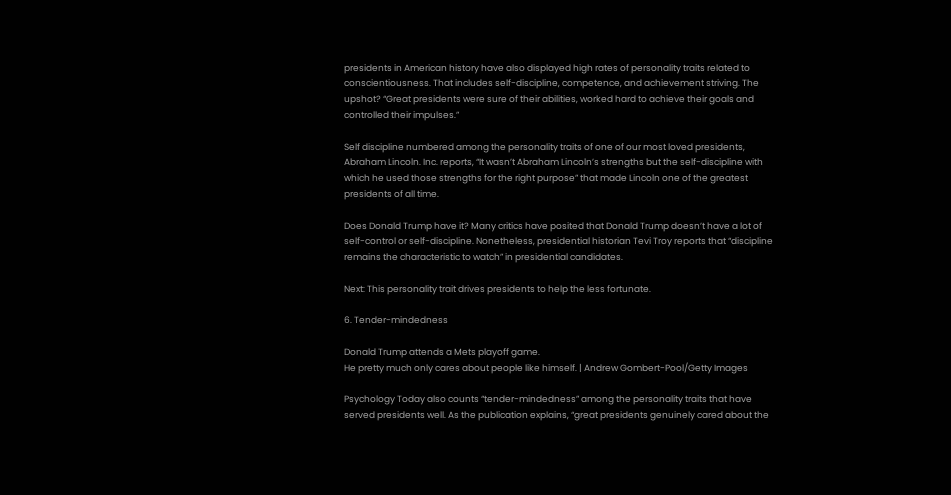presidents in American history have also displayed high rates of personality traits related to conscientiousness. That includes self-discipline, competence, and achievement striving. The upshot? “Great presidents were sure of their abilities, worked hard to achieve their goals and controlled their impulses.”

Self discipline numbered among the personality traits of one of our most loved presidents, Abraham Lincoln. Inc. reports, “It wasn’t Abraham Lincoln’s strengths but the self-discipline with which he used those strengths for the right purpose” that made Lincoln one of the greatest presidents of all time.

Does Donald Trump have it? Many critics have posited that Donald Trump doesn’t have a lot of self-control or self-discipline. Nonetheless, presidential historian Tevi Troy reports that “discipline remains the characteristic to watch” in presidential candidates.

Next: This personality trait drives presidents to help the less fortunate.

6. Tender-mindedness

Donald Trump attends a Mets playoff game.
He pretty much only cares about people like himself. | Andrew Gombert-Pool/Getty Images

Psychology Today also counts “tender-mindedness” among the personality traits that have served presidents well. As the publication explains, “great presidents genuinely cared about the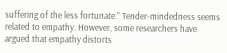suffering of the less fortunate.” Tender-mindedness seems related to empathy. However, some researchers have argued that empathy distorts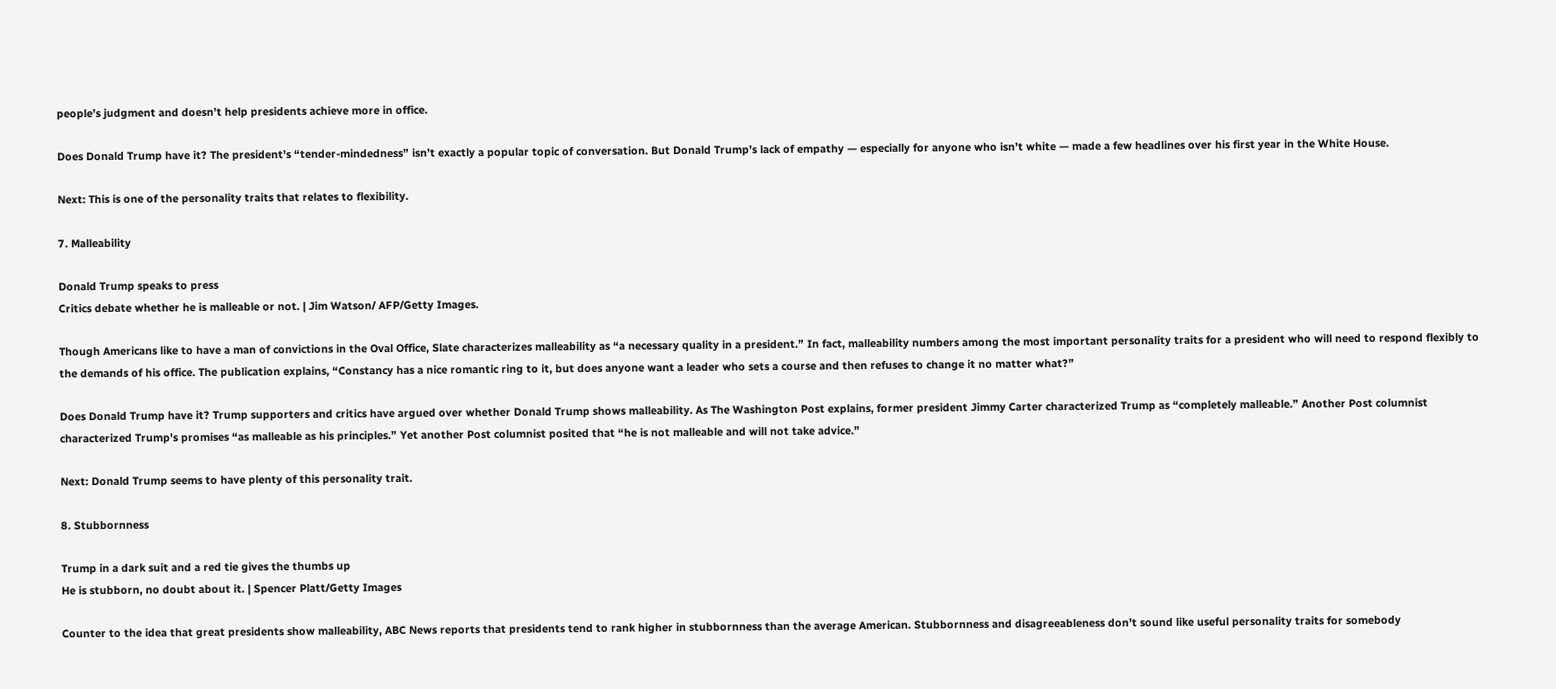people’s judgment and doesn’t help presidents achieve more in office.

Does Donald Trump have it? The president’s “tender-mindedness” isn’t exactly a popular topic of conversation. But Donald Trump’s lack of empathy — especially for anyone who isn’t white — made a few headlines over his first year in the White House.

Next: This is one of the personality traits that relates to flexibility.

7. Malleability

Donald Trump speaks to press
Critics debate whether he is malleable or not. | Jim Watson/ AFP/Getty Images.

Though Americans like to have a man of convictions in the Oval Office, Slate characterizes malleability as “a necessary quality in a president.” In fact, malleability numbers among the most important personality traits for a president who will need to respond flexibly to the demands of his office. The publication explains, “Constancy has a nice romantic ring to it, but does anyone want a leader who sets a course and then refuses to change it no matter what?”

Does Donald Trump have it? Trump supporters and critics have argued over whether Donald Trump shows malleability. As The Washington Post explains, former president Jimmy Carter characterized Trump as “completely malleable.” Another Post columnist characterized Trump’s promises “as malleable as his principles.” Yet another Post columnist posited that “he is not malleable and will not take advice.”

Next: Donald Trump seems to have plenty of this personality trait.

8. Stubbornness

Trump in a dark suit and a red tie gives the thumbs up
He is stubborn, no doubt about it. | Spencer Platt/Getty Images

Counter to the idea that great presidents show malleability, ABC News reports that presidents tend to rank higher in stubbornness than the average American. Stubbornness and disagreeableness don’t sound like useful personality traits for somebody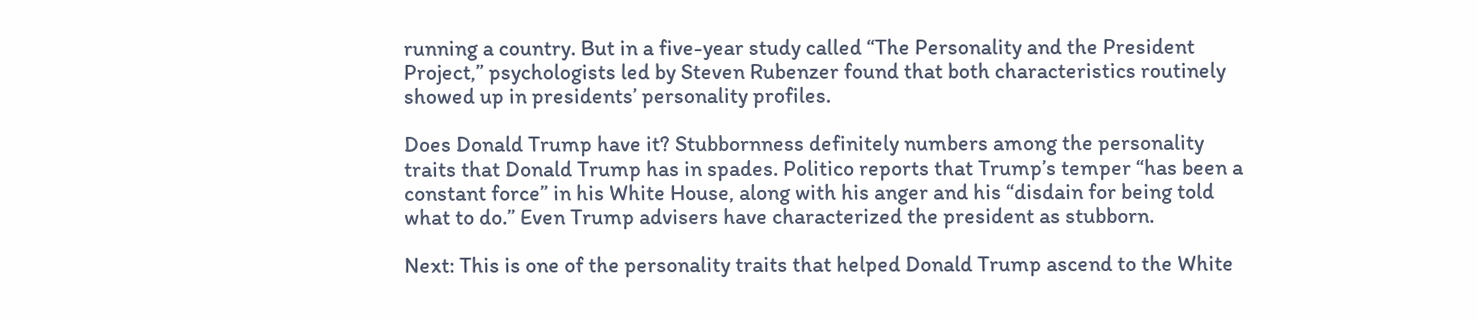running a country. But in a five-year study called “The Personality and the President Project,” psychologists led by Steven Rubenzer found that both characteristics routinely showed up in presidents’ personality profiles.

Does Donald Trump have it? Stubbornness definitely numbers among the personality traits that Donald Trump has in spades. Politico reports that Trump’s temper “has been a constant force” in his White House, along with his anger and his “disdain for being told what to do.” Even Trump advisers have characterized the president as stubborn.

Next: This is one of the personality traits that helped Donald Trump ascend to the White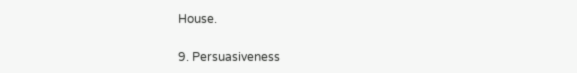House.

9. Persuasiveness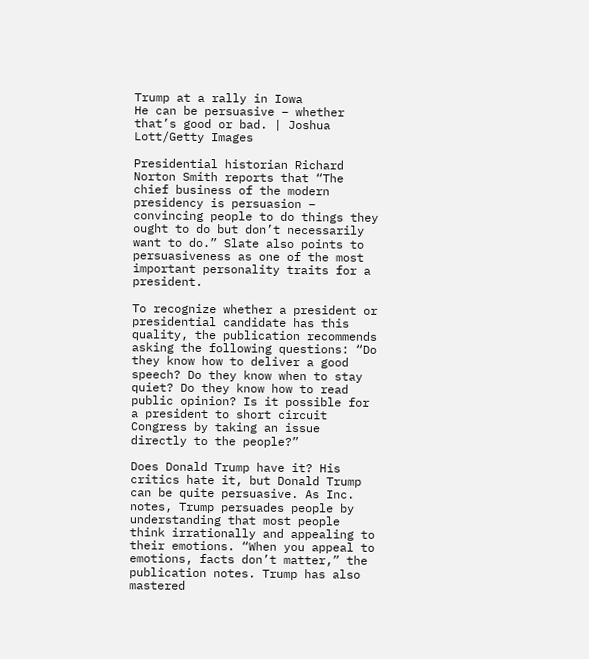Trump at a rally in Iowa
He can be persuasive – whether that’s good or bad. | Joshua Lott/Getty Images

Presidential historian Richard Norton Smith reports that “The chief business of the modern presidency is persuasion – convincing people to do things they ought to do but don’t necessarily want to do.” Slate also points to persuasiveness as one of the most important personality traits for a president.

To recognize whether a president or presidential candidate has this quality, the publication recommends asking the following questions: “Do they know how to deliver a good speech? Do they know when to stay quiet? Do they know how to read public opinion? Is it possible for a president to short circuit Congress by taking an issue directly to the people?”

Does Donald Trump have it? His critics hate it, but Donald Trump can be quite persuasive. As Inc. notes, Trump persuades people by understanding that most people think irrationally and appealing to their emotions. “When you appeal to emotions, facts don’t matter,” the publication notes. Trump has also mastered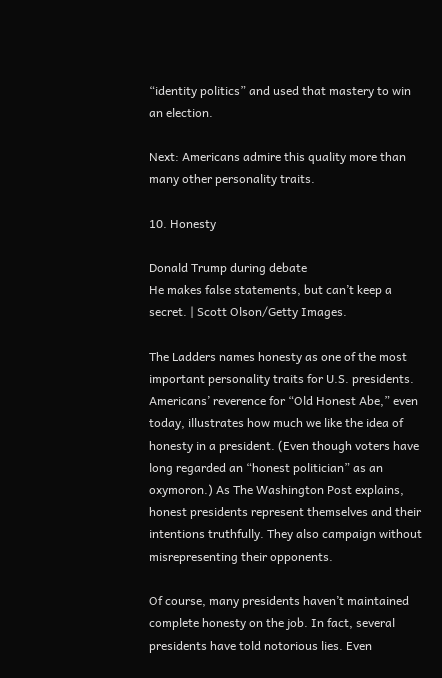“identity politics” and used that mastery to win an election.

Next: Americans admire this quality more than many other personality traits.

10. Honesty

Donald Trump during debate
He makes false statements, but can’t keep a secret. | Scott Olson/Getty Images.

The Ladders names honesty as one of the most important personality traits for U.S. presidents. Americans’ reverence for “Old Honest Abe,” even today, illustrates how much we like the idea of honesty in a president. (Even though voters have long regarded an “honest politician” as an oxymoron.) As The Washington Post explains, honest presidents represent themselves and their intentions truthfully. They also campaign without misrepresenting their opponents.

Of course, many presidents haven’t maintained complete honesty on the job. In fact, several presidents have told notorious lies. Even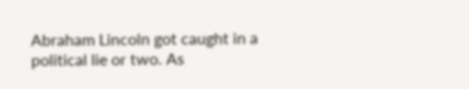Abraham Lincoln got caught in a political lie or two. As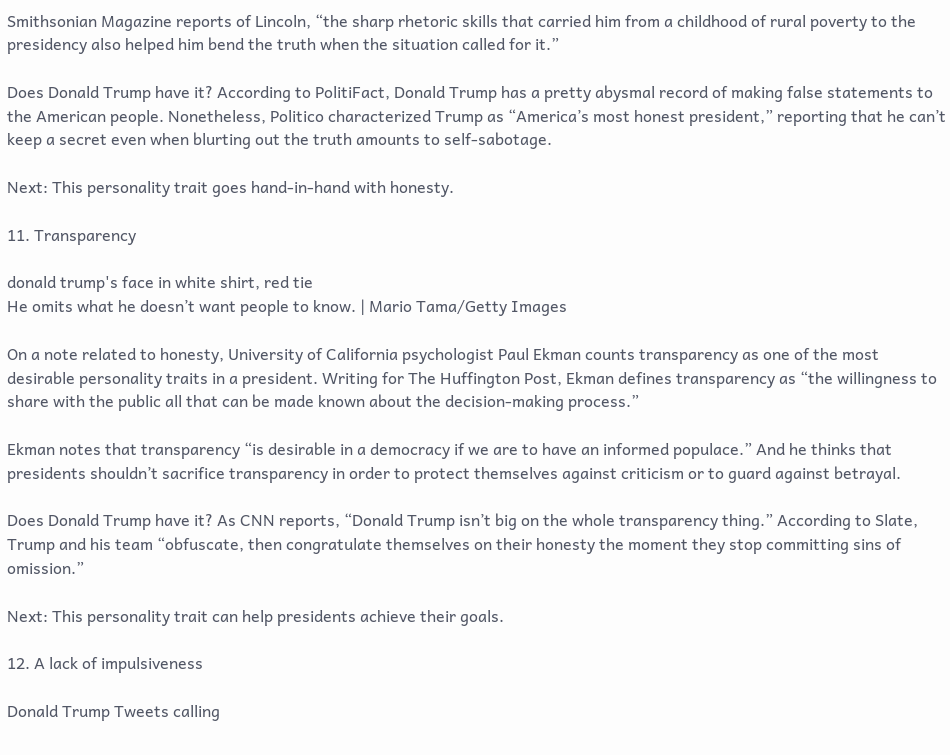Smithsonian Magazine reports of Lincoln, “the sharp rhetoric skills that carried him from a childhood of rural poverty to the presidency also helped him bend the truth when the situation called for it.”

Does Donald Trump have it? According to PolitiFact, Donald Trump has a pretty abysmal record of making false statements to the American people. Nonetheless, Politico characterized Trump as “America’s most honest president,” reporting that he can’t keep a secret even when blurting out the truth amounts to self-sabotage.

Next: This personality trait goes hand-in-hand with honesty.

11. Transparency

donald trump's face in white shirt, red tie
He omits what he doesn’t want people to know. | Mario Tama/Getty Images

On a note related to honesty, University of California psychologist Paul Ekman counts transparency as one of the most desirable personality traits in a president. Writing for The Huffington Post, Ekman defines transparency as “the willingness to share with the public all that can be made known about the decision-making process.”

Ekman notes that transparency “is desirable in a democracy if we are to have an informed populace.” And he thinks that presidents shouldn’t sacrifice transparency in order to protect themselves against criticism or to guard against betrayal.

Does Donald Trump have it? As CNN reports, “Donald Trump isn’t big on the whole transparency thing.” According to Slate, Trump and his team “obfuscate, then congratulate themselves on their honesty the moment they stop committing sins of omission.”

Next: This personality trait can help presidents achieve their goals.

12. A lack of impulsiveness

Donald Trump Tweets calling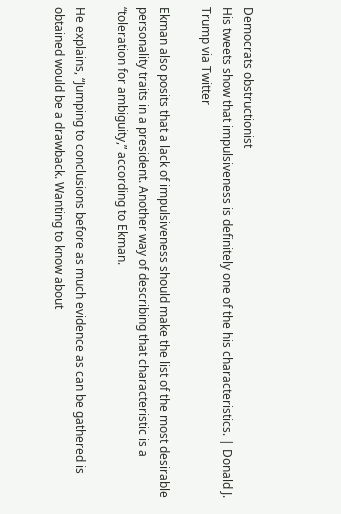Democrats obstructionist
His tweets show that impulsiveness is definitely one of the his characteristics. | Donald J. Trump via Twitter

Ekman also posits that a lack of impulsiveness should make the list of the most desirable personality traits in a president. Another way of describing that characteristic is a “toleration for ambiguity,” according to Ekman.

He explains, “Jumping to conclusions before as much evidence as can be gathered is obtained would be a drawback. Wanting to know about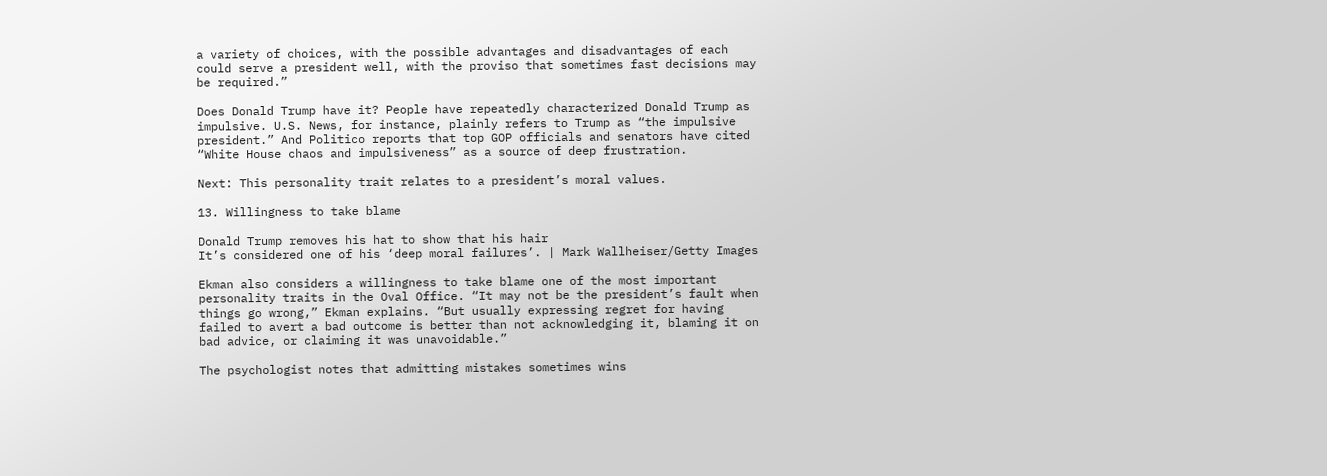a variety of choices, with the possible advantages and disadvantages of each could serve a president well, with the proviso that sometimes fast decisions may be required.”

Does Donald Trump have it? People have repeatedly characterized Donald Trump as impulsive. U.S. News, for instance, plainly refers to Trump as “the impulsive president.” And Politico reports that top GOP officials and senators have cited “White House chaos and impulsiveness” as a source of deep frustration.

Next: This personality trait relates to a president’s moral values.

13. Willingness to take blame

Donald Trump removes his hat to show that his hair
It’s considered one of his ‘deep moral failures’. | Mark Wallheiser/Getty Images

Ekman also considers a willingness to take blame one of the most important personality traits in the Oval Office. “It may not be the president’s fault when things go wrong,” Ekman explains. “But usually expressing regret for having failed to avert a bad outcome is better than not acknowledging it, blaming it on bad advice, or claiming it was unavoidable.”

The psychologist notes that admitting mistakes sometimes wins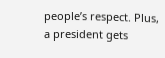people’s respect. Plus, a president gets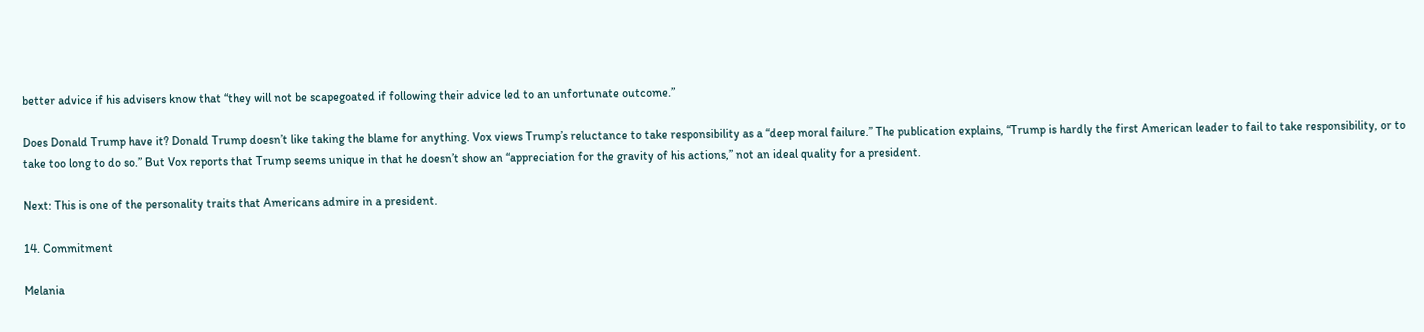better advice if his advisers know that “they will not be scapegoated if following their advice led to an unfortunate outcome.”

Does Donald Trump have it? Donald Trump doesn’t like taking the blame for anything. Vox views Trump’s reluctance to take responsibility as a “deep moral failure.” The publication explains, “Trump is hardly the first American leader to fail to take responsibility, or to take too long to do so.” But Vox reports that Trump seems unique in that he doesn’t show an “appreciation for the gravity of his actions,” not an ideal quality for a president.

Next: This is one of the personality traits that Americans admire in a president.

14. Commitment

Melania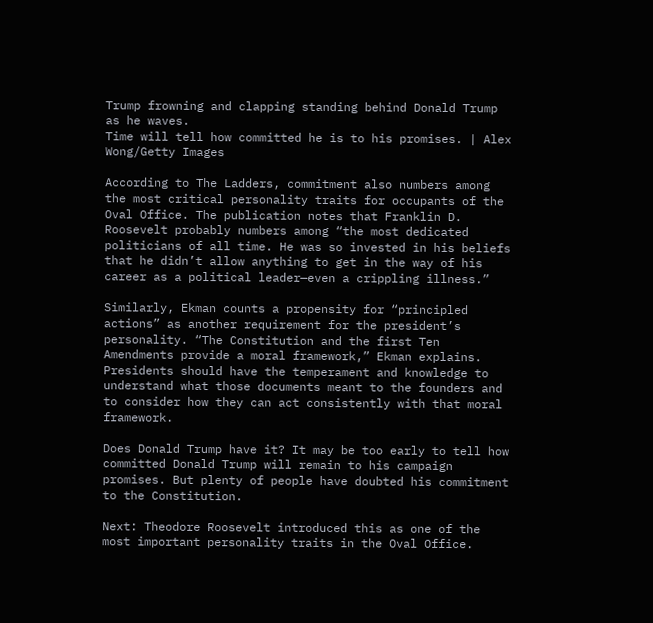Trump frowning and clapping standing behind Donald Trump as he waves.
Time will tell how committed he is to his promises. | Alex Wong/Getty Images

According to The Ladders, commitment also numbers among the most critical personality traits for occupants of the Oval Office. The publication notes that Franklin D. Roosevelt probably numbers among “the most dedicated politicians of all time. He was so invested in his beliefs that he didn’t allow anything to get in the way of his career as a political leader—even a crippling illness.”

Similarly, Ekman counts a propensity for “principled actions” as another requirement for the president’s personality. “The Constitution and the first Ten Amendments provide a moral framework,” Ekman explains. Presidents should have the temperament and knowledge to understand what those documents meant to the founders and to consider how they can act consistently with that moral framework.

Does Donald Trump have it? It may be too early to tell how committed Donald Trump will remain to his campaign promises. But plenty of people have doubted his commitment to the Constitution.

Next: Theodore Roosevelt introduced this as one of the most important personality traits in the Oval Office.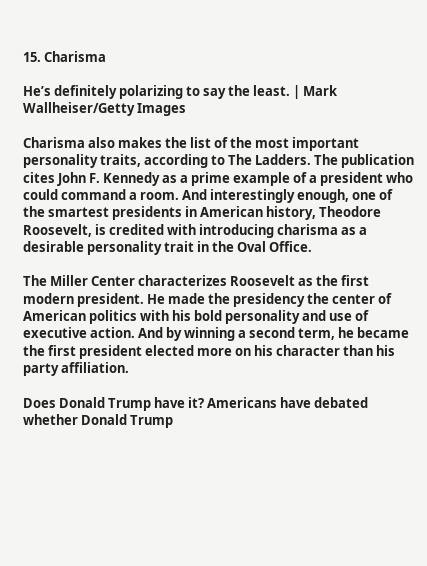15. Charisma

He’s definitely polarizing to say the least. | Mark Wallheiser/Getty Images

Charisma also makes the list of the most important personality traits, according to The Ladders. The publication cites John F. Kennedy as a prime example of a president who could command a room. And interestingly enough, one of the smartest presidents in American history, Theodore Roosevelt, is credited with introducing charisma as a desirable personality trait in the Oval Office.

The Miller Center characterizes Roosevelt as the first modern president. He made the presidency the center of American politics with his bold personality and use of executive action. And by winning a second term, he became the first president elected more on his character than his party affiliation.

Does Donald Trump have it? Americans have debated whether Donald Trump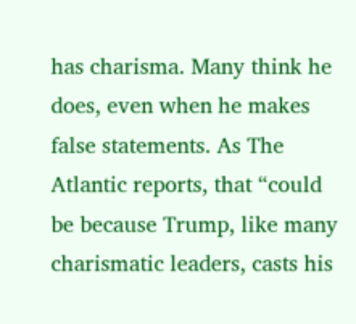has charisma. Many think he does, even when he makes false statements. As The Atlantic reports, that “could be because Trump, like many charismatic leaders, casts his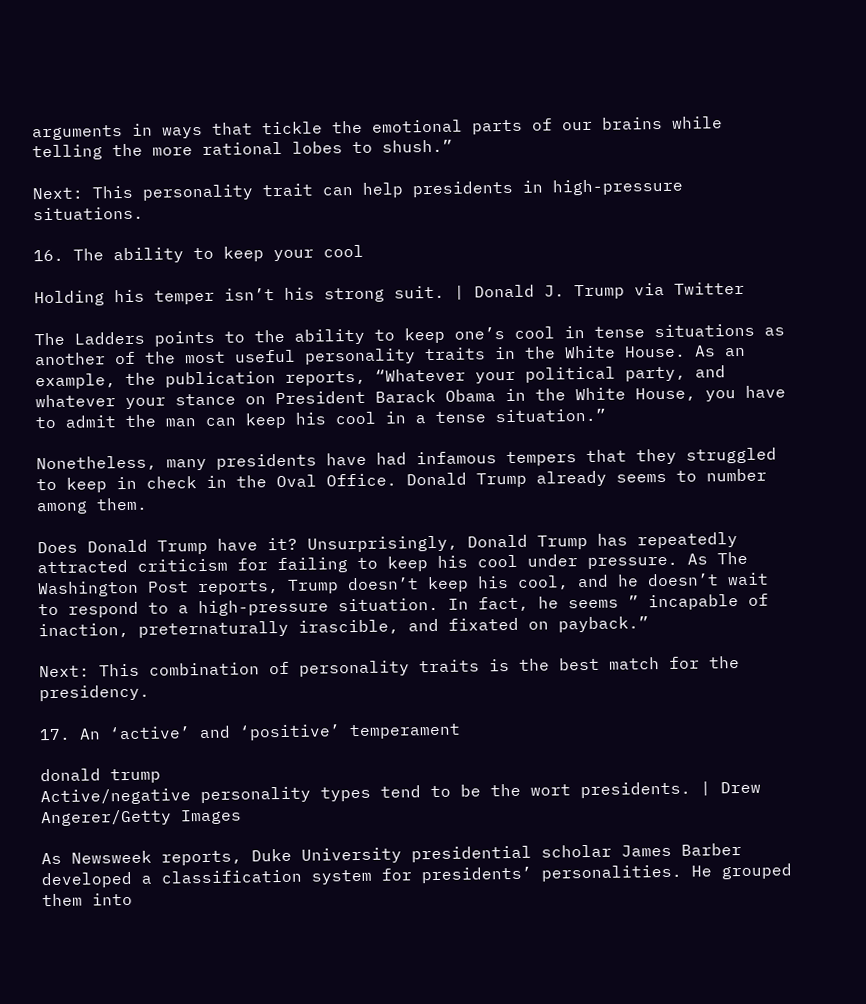arguments in ways that tickle the emotional parts of our brains while telling the more rational lobes to shush.”

Next: This personality trait can help presidents in high-pressure situations.

16. The ability to keep your cool

Holding his temper isn’t his strong suit. | Donald J. Trump via Twitter

The Ladders points to the ability to keep one’s cool in tense situations as another of the most useful personality traits in the White House. As an example, the publication reports, “Whatever your political party, and whatever your stance on President Barack Obama in the White House, you have to admit the man can keep his cool in a tense situation.”

Nonetheless, many presidents have had infamous tempers that they struggled to keep in check in the Oval Office. Donald Trump already seems to number among them.

Does Donald Trump have it? Unsurprisingly, Donald Trump has repeatedly attracted criticism for failing to keep his cool under pressure. As The Washington Post reports, Trump doesn’t keep his cool, and he doesn’t wait to respond to a high-pressure situation. In fact, he seems ” incapable of inaction, preternaturally irascible, and fixated on payback.”

Next: This combination of personality traits is the best match for the presidency.

17. An ‘active’ and ‘positive’ temperament

donald trump
Active/negative personality types tend to be the wort presidents. | Drew Angerer/Getty Images

As Newsweek reports, Duke University presidential scholar James Barber developed a classification system for presidents’ personalities. He grouped them into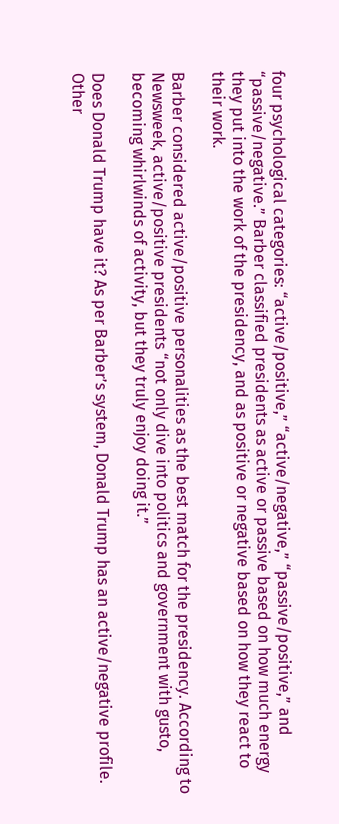four psychological categories: “active/positive,” “active/negative,” “passive/positive,” and “passive/negative.” Barber classified presidents as active or passive based on how much energy they put into the work of the presidency, and as positive or negative based on how they react to their work.

Barber considered active/positive personalities as the best match for the presidency. According to Newsweek, active/positive presidents “not only dive into politics and government with gusto, becoming whirlwinds of activity, but they truly enjoy doing it.”

Does Donald Trump have it? As per Barber’s system, Donald Trump has an active/negative profile. Other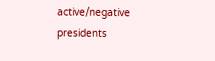active/negative presidents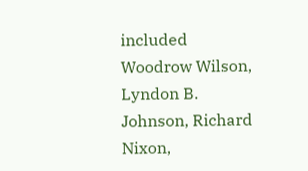included Woodrow Wilson, Lyndon B. Johnson, Richard Nixon,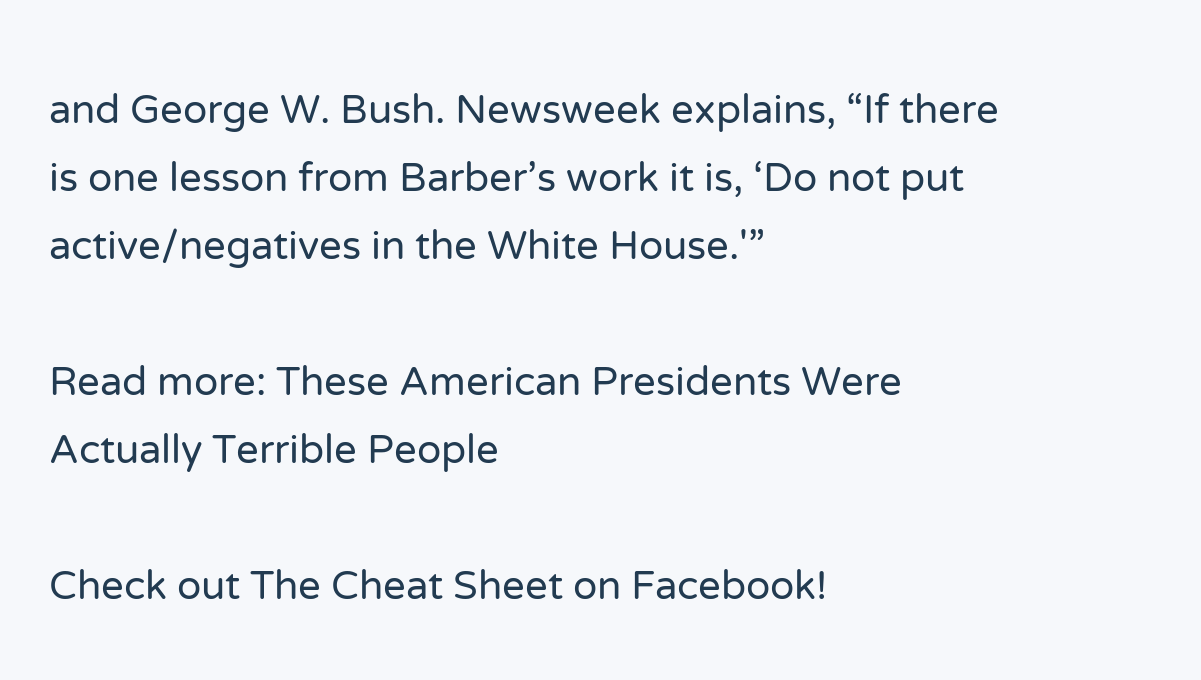and George W. Bush. Newsweek explains, “If there is one lesson from Barber’s work it is, ‘Do not put active/negatives in the White House.'”

Read more: These American Presidents Were Actually Terrible People

Check out The Cheat Sheet on Facebook!